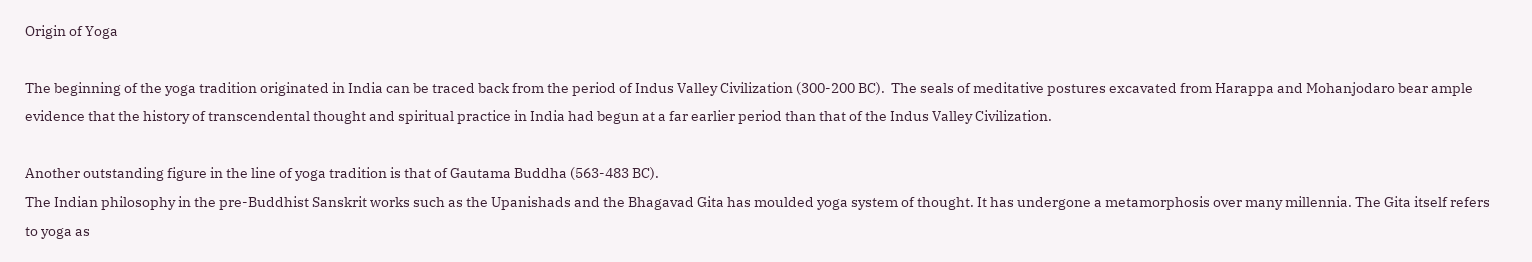Origin of Yoga

The beginning of the yoga tradition originated in India can be traced back from the period of Indus Valley Civilization (300-200 BC).  The seals of meditative postures excavated from Harappa and Mohanjodaro bear ample evidence that the history of transcendental thought and spiritual practice in India had begun at a far earlier period than that of the Indus Valley Civilization.

Another outstanding figure in the line of yoga tradition is that of Gautama Buddha (563-483 BC).
The Indian philosophy in the pre-Buddhist Sanskrit works such as the Upanishads and the Bhagavad Gita has moulded yoga system of thought. It has undergone a metamorphosis over many millennia. The Gita itself refers to yoga as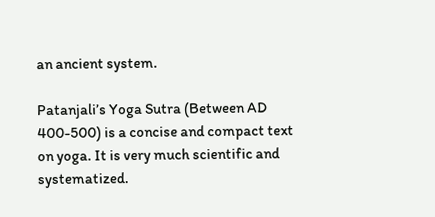an ancient system.

Patanjali’s Yoga Sutra (Between AD 400-500) is a concise and compact text on yoga. It is very much scientific and systematized.